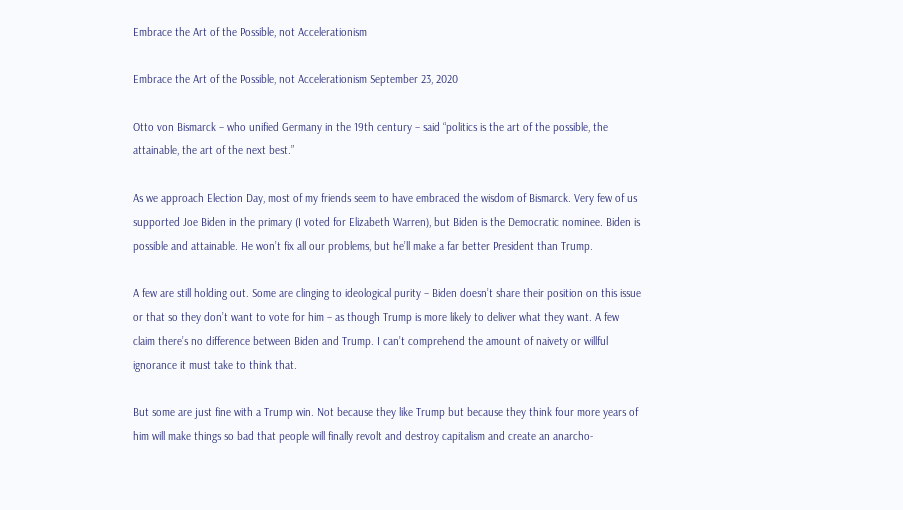Embrace the Art of the Possible, not Accelerationism

Embrace the Art of the Possible, not Accelerationism September 23, 2020

Otto von Bismarck – who unified Germany in the 19th century – said “politics is the art of the possible, the attainable, the art of the next best.”

As we approach Election Day, most of my friends seem to have embraced the wisdom of Bismarck. Very few of us supported Joe Biden in the primary (I voted for Elizabeth Warren), but Biden is the Democratic nominee. Biden is possible and attainable. He won’t fix all our problems, but he’ll make a far better President than Trump.

A few are still holding out. Some are clinging to ideological purity – Biden doesn’t share their position on this issue or that so they don’t want to vote for him – as though Trump is more likely to deliver what they want. A few claim there’s no difference between Biden and Trump. I can’t comprehend the amount of naivety or willful ignorance it must take to think that.

But some are just fine with a Trump win. Not because they like Trump but because they think four more years of him will make things so bad that people will finally revolt and destroy capitalism and create an anarcho-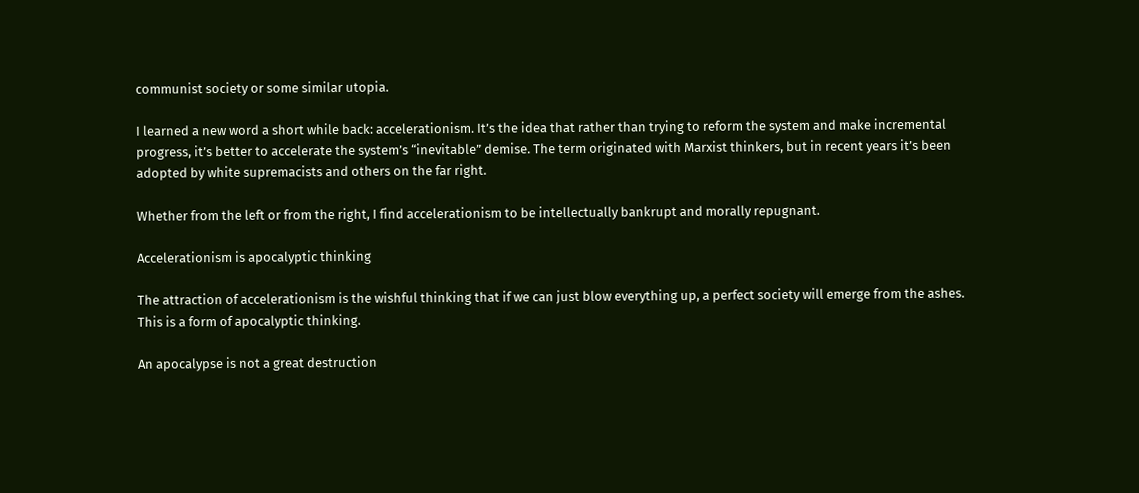communist society or some similar utopia.

I learned a new word a short while back: accelerationism. It’s the idea that rather than trying to reform the system and make incremental progress, it’s better to accelerate the system’s “inevitable” demise. The term originated with Marxist thinkers, but in recent years it’s been adopted by white supremacists and others on the far right.

Whether from the left or from the right, I find accelerationism to be intellectually bankrupt and morally repugnant.

Accelerationism is apocalyptic thinking

The attraction of accelerationism is the wishful thinking that if we can just blow everything up, a perfect society will emerge from the ashes. This is a form of apocalyptic thinking.

An apocalypse is not a great destruction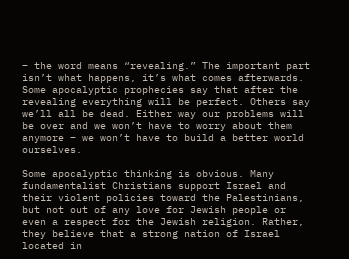– the word means “revealing.” The important part isn’t what happens, it’s what comes afterwards. Some apocalyptic prophecies say that after the revealing everything will be perfect. Others say we’ll all be dead. Either way our problems will be over and we won’t have to worry about them anymore – we won’t have to build a better world ourselves.

Some apocalyptic thinking is obvious. Many fundamentalist Christians support Israel and their violent policies toward the Palestinians, but not out of any love for Jewish people or even a respect for the Jewish religion. Rather, they believe that a strong nation of Israel located in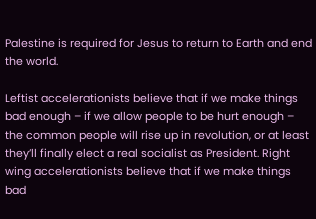Palestine is required for Jesus to return to Earth and end the world.

Leftist accelerationists believe that if we make things bad enough – if we allow people to be hurt enough – the common people will rise up in revolution, or at least they’ll finally elect a real socialist as President. Right wing accelerationists believe that if we make things bad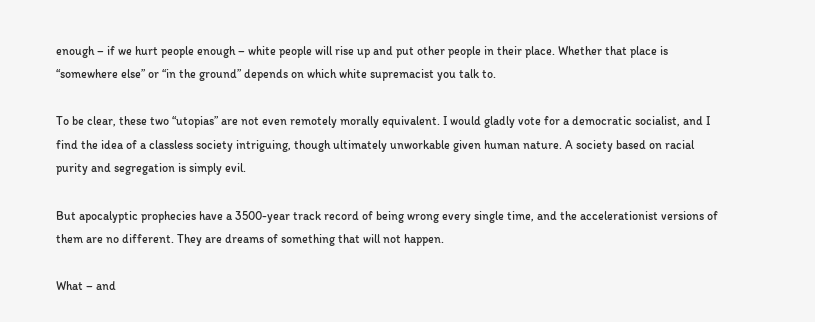enough – if we hurt people enough – white people will rise up and put other people in their place. Whether that place is “somewhere else” or “in the ground” depends on which white supremacist you talk to.

To be clear, these two “utopias” are not even remotely morally equivalent. I would gladly vote for a democratic socialist, and I find the idea of a classless society intriguing, though ultimately unworkable given human nature. A society based on racial purity and segregation is simply evil.

But apocalyptic prophecies have a 3500-year track record of being wrong every single time, and the accelerationist versions of them are no different. They are dreams of something that will not happen.

What – and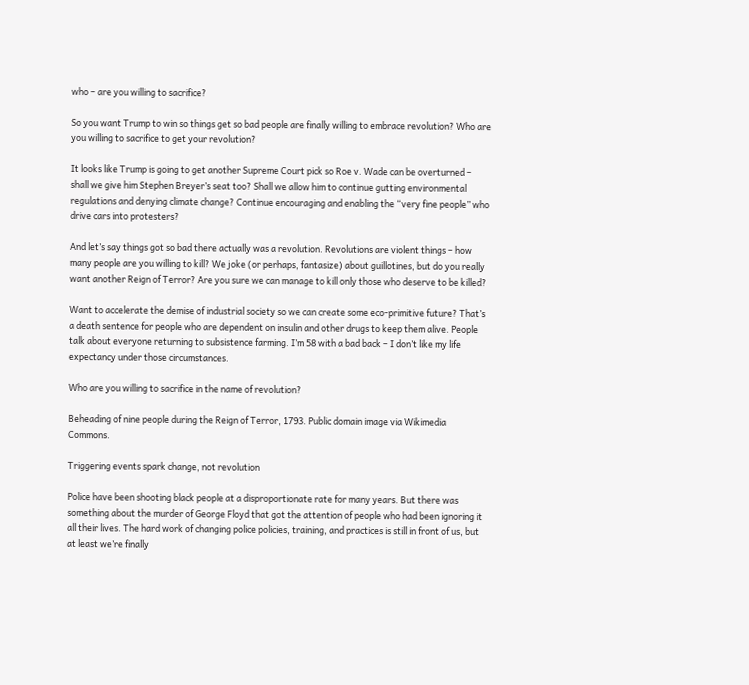who – are you willing to sacrifice?

So you want Trump to win so things get so bad people are finally willing to embrace revolution? Who are you willing to sacrifice to get your revolution?

It looks like Trump is going to get another Supreme Court pick so Roe v. Wade can be overturned – shall we give him Stephen Breyer’s seat too? Shall we allow him to continue gutting environmental regulations and denying climate change? Continue encouraging and enabling the “very fine people” who drive cars into protesters?

And let’s say things got so bad there actually was a revolution. Revolutions are violent things – how many people are you willing to kill? We joke (or perhaps, fantasize) about guillotines, but do you really want another Reign of Terror? Are you sure we can manage to kill only those who deserve to be killed?

Want to accelerate the demise of industrial society so we can create some eco-primitive future? That’s a death sentence for people who are dependent on insulin and other drugs to keep them alive. People talk about everyone returning to subsistence farming. I’m 58 with a bad back – I don’t like my life expectancy under those circumstances.

Who are you willing to sacrifice in the name of revolution?

Beheading of nine people during the Reign of Terror, 1793. Public domain image via Wikimedia Commons.

Triggering events spark change, not revolution

Police have been shooting black people at a disproportionate rate for many years. But there was something about the murder of George Floyd that got the attention of people who had been ignoring it all their lives. The hard work of changing police policies, training, and practices is still in front of us, but at least we’re finally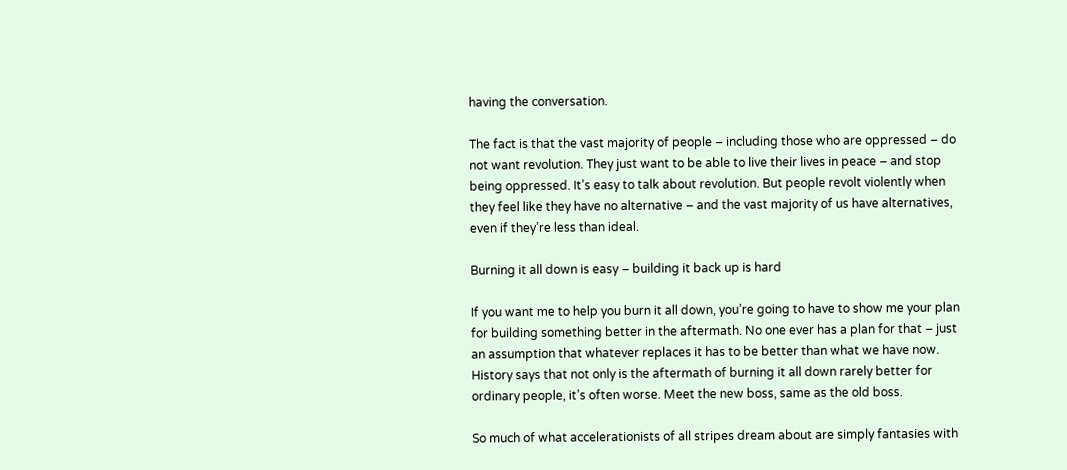having the conversation.

The fact is that the vast majority of people – including those who are oppressed – do not want revolution. They just want to be able to live their lives in peace – and stop being oppressed. It’s easy to talk about revolution. But people revolt violently when they feel like they have no alternative – and the vast majority of us have alternatives, even if they’re less than ideal.

Burning it all down is easy – building it back up is hard

If you want me to help you burn it all down, you’re going to have to show me your plan for building something better in the aftermath. No one ever has a plan for that – just an assumption that whatever replaces it has to be better than what we have now. History says that not only is the aftermath of burning it all down rarely better for ordinary people, it’s often worse. Meet the new boss, same as the old boss.

So much of what accelerationists of all stripes dream about are simply fantasies with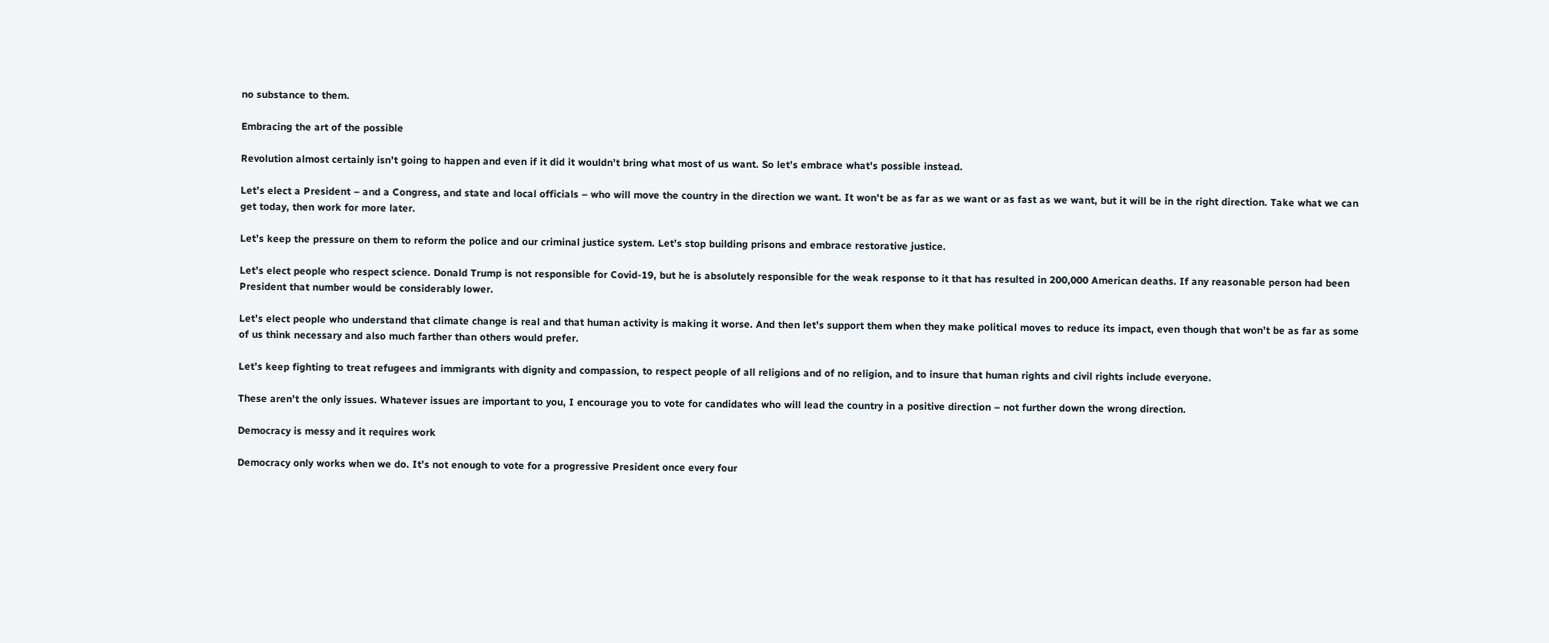no substance to them.

Embracing the art of the possible

Revolution almost certainly isn’t going to happen and even if it did it wouldn’t bring what most of us want. So let’s embrace what’s possible instead.

Let’s elect a President – and a Congress, and state and local officials – who will move the country in the direction we want. It won’t be as far as we want or as fast as we want, but it will be in the right direction. Take what we can get today, then work for more later.

Let’s keep the pressure on them to reform the police and our criminal justice system. Let’s stop building prisons and embrace restorative justice.

Let’s elect people who respect science. Donald Trump is not responsible for Covid-19, but he is absolutely responsible for the weak response to it that has resulted in 200,000 American deaths. If any reasonable person had been President that number would be considerably lower.

Let’s elect people who understand that climate change is real and that human activity is making it worse. And then let’s support them when they make political moves to reduce its impact, even though that won’t be as far as some of us think necessary and also much farther than others would prefer.

Let’s keep fighting to treat refugees and immigrants with dignity and compassion, to respect people of all religions and of no religion, and to insure that human rights and civil rights include everyone.

These aren’t the only issues. Whatever issues are important to you, I encourage you to vote for candidates who will lead the country in a positive direction – not further down the wrong direction.

Democracy is messy and it requires work

Democracy only works when we do. It’s not enough to vote for a progressive President once every four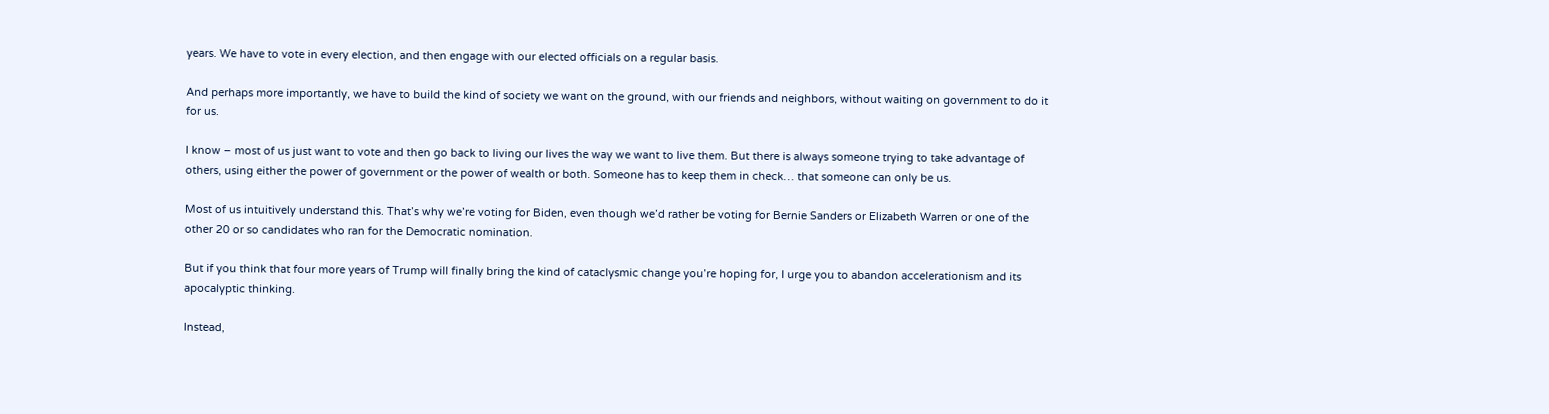years. We have to vote in every election, and then engage with our elected officials on a regular basis.

And perhaps more importantly, we have to build the kind of society we want on the ground, with our friends and neighbors, without waiting on government to do it for us.

I know – most of us just want to vote and then go back to living our lives the way we want to live them. But there is always someone trying to take advantage of others, using either the power of government or the power of wealth or both. Someone has to keep them in check… that someone can only be us.

Most of us intuitively understand this. That’s why we’re voting for Biden, even though we’d rather be voting for Bernie Sanders or Elizabeth Warren or one of the other 20 or so candidates who ran for the Democratic nomination.

But if you think that four more years of Trump will finally bring the kind of cataclysmic change you’re hoping for, I urge you to abandon accelerationism and its apocalyptic thinking.

Instead,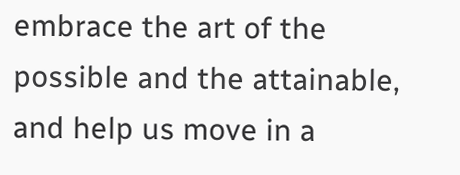embrace the art of the possible and the attainable, and help us move in a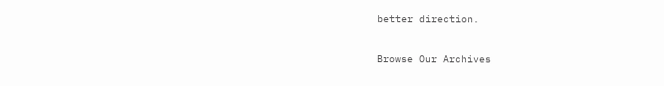better direction.

Browse Our Archives